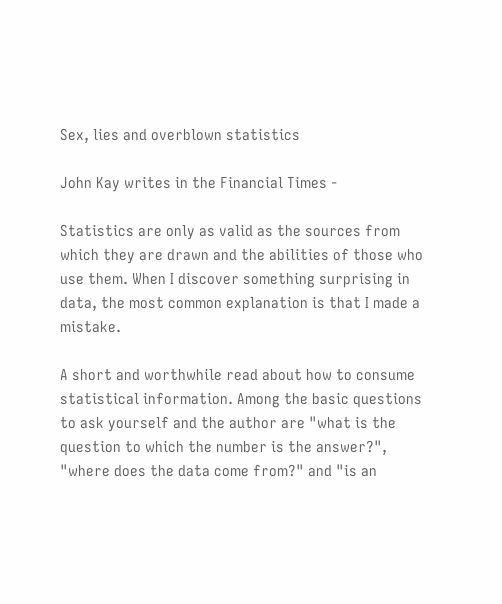Sex, lies and overblown statistics

John Kay writes in the Financial Times -

Statistics are only as valid as the sources from which they are drawn and the abilities of those who use them. When I discover something surprising in data, the most common explanation is that I made a mistake.

A short and worthwhile read about how to consume statistical information. Among the basic questions to ask yourself and the author are "what is the question to which the number is the answer?", "where does the data come from?" and "is an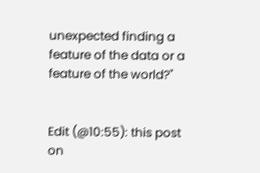unexpected finding a feature of the data or a feature of the world?"


Edit (@10:55): this post on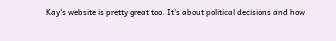Kay's website is pretty great too. It's about political decisions and how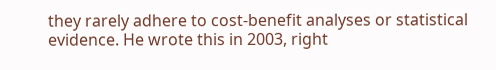they rarely adhere to cost-benefit analyses or statistical evidence. He wrote this in 2003, right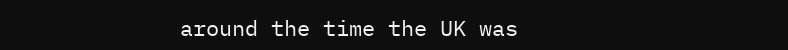around the time the UK was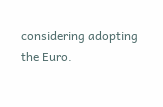considering adopting the Euro.